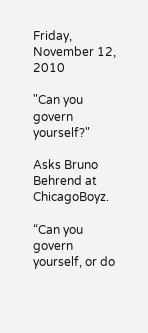Friday, November 12, 2010

"Can you govern yourself?"

Asks Bruno Behrend at ChicagoBoyz.

“Can you govern yourself, or do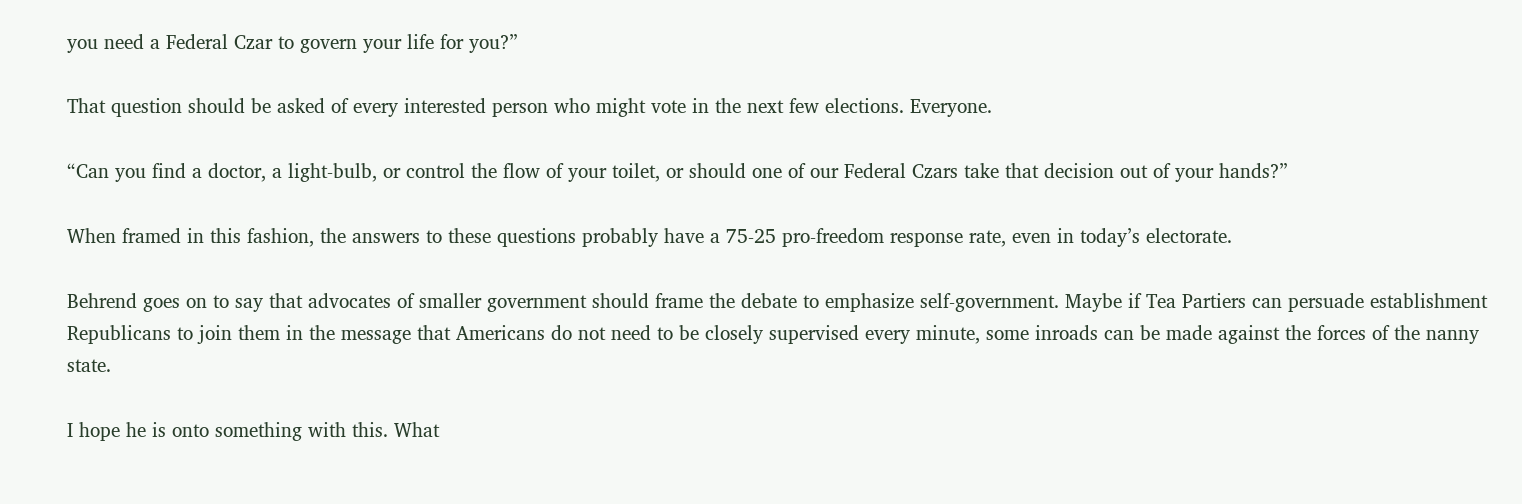you need a Federal Czar to govern your life for you?”

That question should be asked of every interested person who might vote in the next few elections. Everyone.

“Can you find a doctor, a light-bulb, or control the flow of your toilet, or should one of our Federal Czars take that decision out of your hands?”

When framed in this fashion, the answers to these questions probably have a 75-25 pro-freedom response rate, even in today’s electorate.

Behrend goes on to say that advocates of smaller government should frame the debate to emphasize self-government. Maybe if Tea Partiers can persuade establishment Republicans to join them in the message that Americans do not need to be closely supervised every minute, some inroads can be made against the forces of the nanny state.

I hope he is onto something with this. What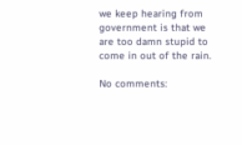we keep hearing from government is that we are too damn stupid to come in out of the rain.

No comments: